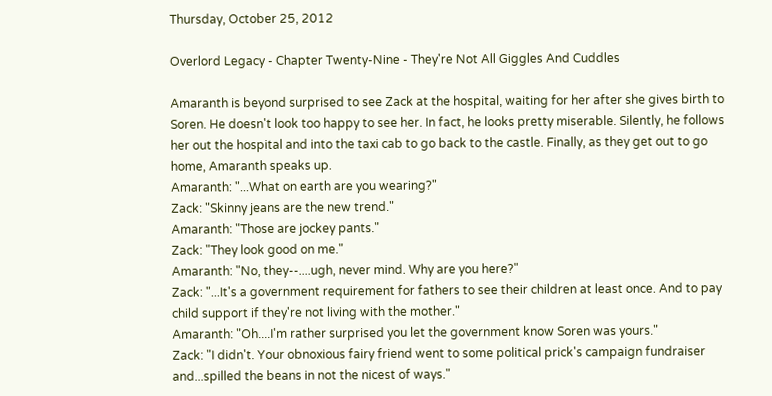Thursday, October 25, 2012

Overlord Legacy - Chapter Twenty-Nine - They're Not All Giggles And Cuddles

Amaranth is beyond surprised to see Zack at the hospital, waiting for her after she gives birth to Soren. He doesn't look too happy to see her. In fact, he looks pretty miserable. Silently, he follows her out the hospital and into the taxi cab to go back to the castle. Finally, as they get out to go home, Amaranth speaks up.
Amaranth: "...What on earth are you wearing?"
Zack: "Skinny jeans are the new trend."
Amaranth: "Those are jockey pants."
Zack: "They look good on me."
Amaranth: "No, they--....ugh, never mind. Why are you here?"
Zack: "...It's a government requirement for fathers to see their children at least once. And to pay child support if they're not living with the mother."
Amaranth: "Oh....I'm rather surprised you let the government know Soren was yours."
Zack: "I didn't. Your obnoxious fairy friend went to some political prick's campaign fundraiser and...spilled the beans in not the nicest of ways."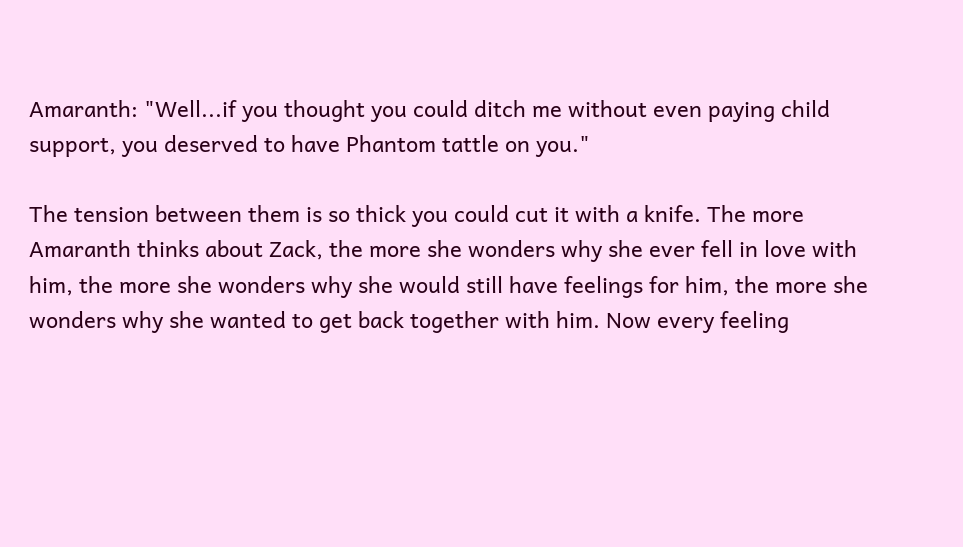Amaranth: "Well...if you thought you could ditch me without even paying child support, you deserved to have Phantom tattle on you."

The tension between them is so thick you could cut it with a knife. The more Amaranth thinks about Zack, the more she wonders why she ever fell in love with him, the more she wonders why she would still have feelings for him, the more she wonders why she wanted to get back together with him. Now every feeling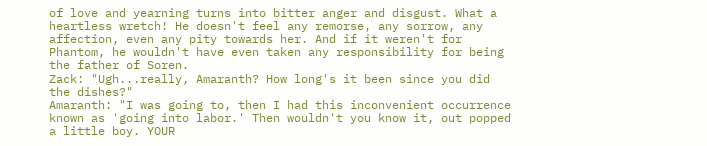of love and yearning turns into bitter anger and disgust. What a heartless wretch! He doesn't feel any remorse, any sorrow, any affection, even any pity towards her. And if it weren't for Phantom, he wouldn't have even taken any responsibility for being the father of Soren.
Zack: "Ugh...really, Amaranth? How long's it been since you did the dishes?"
Amaranth: "I was going to, then I had this inconvenient occurrence known as 'going into labor.' Then wouldn't you know it, out popped a little boy. YOUR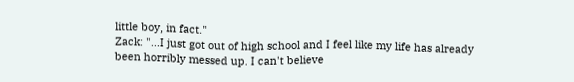little boy, in fact."
Zack: "...I just got out of high school and I feel like my life has already been horribly messed up. I can't believe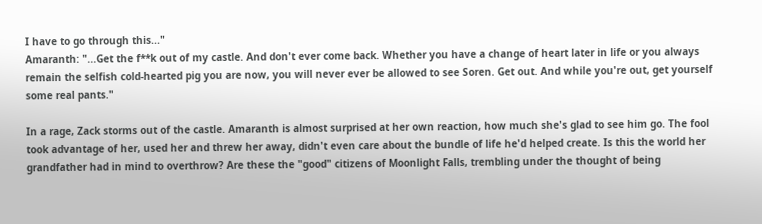I have to go through this..."
Amaranth: "...Get the f**k out of my castle. And don't ever come back. Whether you have a change of heart later in life or you always remain the selfish cold-hearted pig you are now, you will never ever be allowed to see Soren. Get out. And while you're out, get yourself some real pants."

In a rage, Zack storms out of the castle. Amaranth is almost surprised at her own reaction, how much she's glad to see him go. The fool took advantage of her, used her and threw her away, didn't even care about the bundle of life he'd helped create. Is this the world her grandfather had in mind to overthrow? Are these the "good" citizens of Moonlight Falls, trembling under the thought of being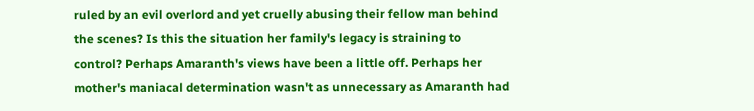ruled by an evil overlord and yet cruelly abusing their fellow man behind the scenes? Is this the situation her family's legacy is straining to control? Perhaps Amaranth's views have been a little off. Perhaps her mother's maniacal determination wasn't as unnecessary as Amaranth had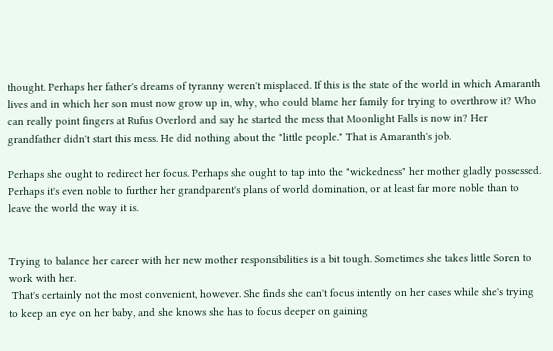thought. Perhaps her father's dreams of tyranny weren't misplaced. If this is the state of the world in which Amaranth lives and in which her son must now grow up in, why, who could blame her family for trying to overthrow it? Who can really point fingers at Rufus Overlord and say he started the mess that Moonlight Falls is now in? Her grandfather didn't start this mess. He did nothing about the "little people." That is Amaranth's job.

Perhaps she ought to redirect her focus. Perhaps she ought to tap into the "wickedness" her mother gladly possessed. Perhaps it's even noble to further her grandparent's plans of world domination, or at least far more noble than to leave the world the way it is.


Trying to balance her career with her new mother responsibilities is a bit tough. Sometimes she takes little Soren to work with her.
 That's certainly not the most convenient, however. She finds she can't focus intently on her cases while she's trying to keep an eye on her baby, and she knows she has to focus deeper on gaining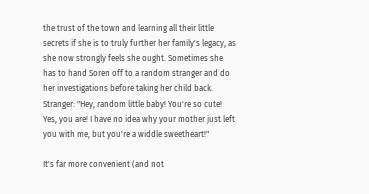the trust of the town and learning all their little secrets if she is to truly further her family's legacy, as she now strongly feels she ought. Sometimes she has to hand Soren off to a random stranger and do her investigations before taking her child back.
Stranger: "Hey, random little baby! You're so cute! Yes, you are! I have no idea why your mother just left you with me, but you're a widdle sweetheart!"

It's far more convenient (and not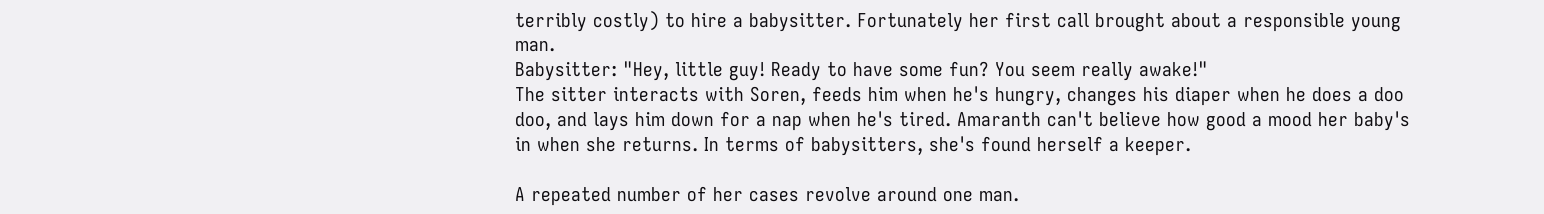terribly costly) to hire a babysitter. Fortunately her first call brought about a responsible young man.
Babysitter: "Hey, little guy! Ready to have some fun? You seem really awake!"
The sitter interacts with Soren, feeds him when he's hungry, changes his diaper when he does a doo doo, and lays him down for a nap when he's tired. Amaranth can't believe how good a mood her baby's in when she returns. In terms of babysitters, she's found herself a keeper.

A repeated number of her cases revolve around one man.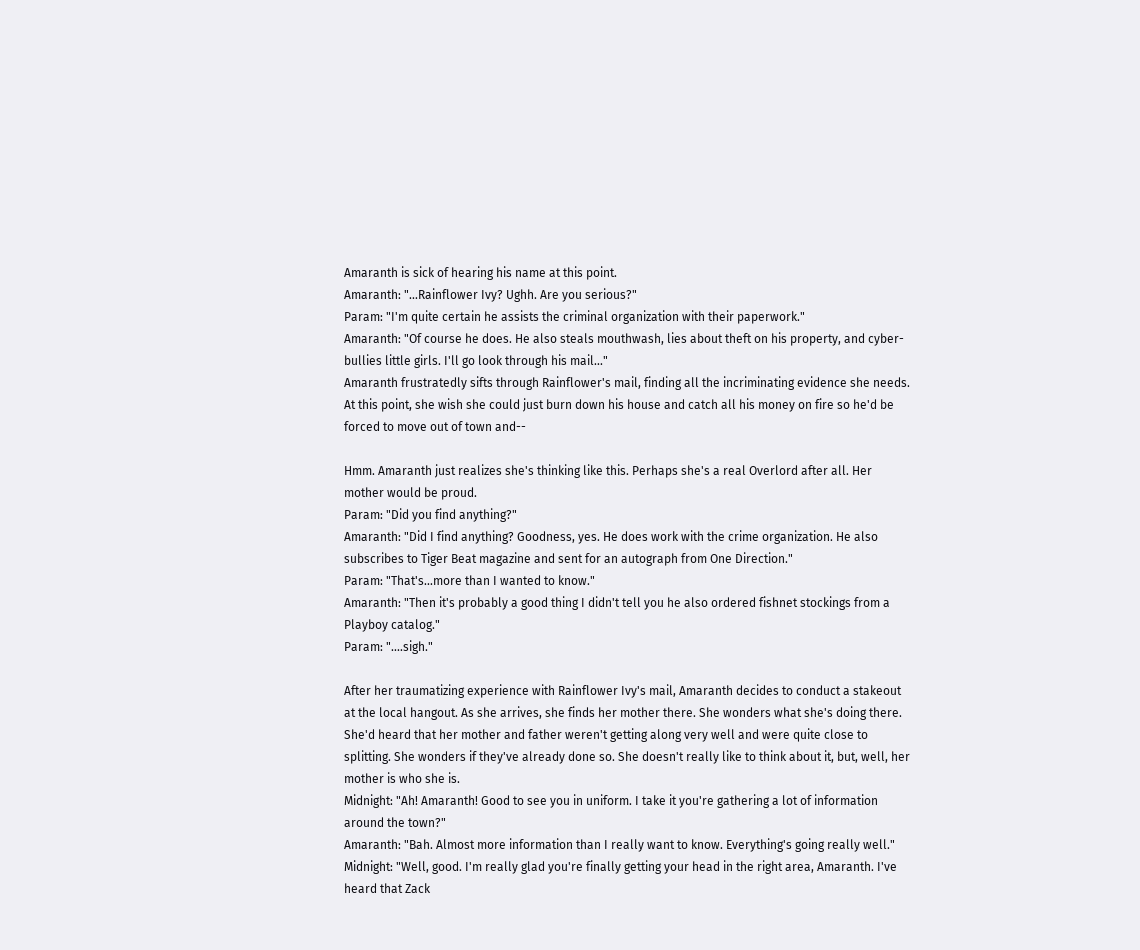Amaranth is sick of hearing his name at this point.
Amaranth: "...Rainflower Ivy? Ughh. Are you serious?"
Param: "I'm quite certain he assists the criminal organization with their paperwork."
Amaranth: "Of course he does. He also steals mouthwash, lies about theft on his property, and cyber-bullies little girls. I'll go look through his mail..."
Amaranth frustratedly sifts through Rainflower's mail, finding all the incriminating evidence she needs. At this point, she wish she could just burn down his house and catch all his money on fire so he'd be forced to move out of town and--

Hmm. Amaranth just realizes she's thinking like this. Perhaps she's a real Overlord after all. Her mother would be proud.
Param: "Did you find anything?"
Amaranth: "Did I find anything? Goodness, yes. He does work with the crime organization. He also subscribes to Tiger Beat magazine and sent for an autograph from One Direction."
Param: "That's...more than I wanted to know."
Amaranth: "Then it's probably a good thing I didn't tell you he also ordered fishnet stockings from a Playboy catalog."
Param: "....sigh."

After her traumatizing experience with Rainflower Ivy's mail, Amaranth decides to conduct a stakeout at the local hangout. As she arrives, she finds her mother there. She wonders what she's doing there. She'd heard that her mother and father weren't getting along very well and were quite close to splitting. She wonders if they've already done so. She doesn't really like to think about it, but, well, her mother is who she is.
Midnight: "Ah! Amaranth! Good to see you in uniform. I take it you're gathering a lot of information around the town?"
Amaranth: "Bah. Almost more information than I really want to know. Everything's going really well."
Midnight: "Well, good. I'm really glad you're finally getting your head in the right area, Amaranth. I've heard that Zack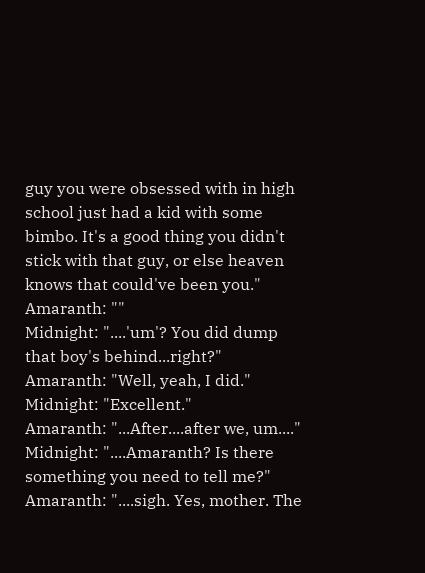guy you were obsessed with in high school just had a kid with some bimbo. It's a good thing you didn't stick with that guy, or else heaven knows that could've been you."
Amaranth: ""
Midnight: "....'um'? You did dump that boy's behind...right?"
Amaranth: "Well, yeah, I did."
Midnight: "Excellent."
Amaranth: "...After....after we, um...."
Midnight: "....Amaranth? Is there something you need to tell me?"
Amaranth: "....sigh. Yes, mother. The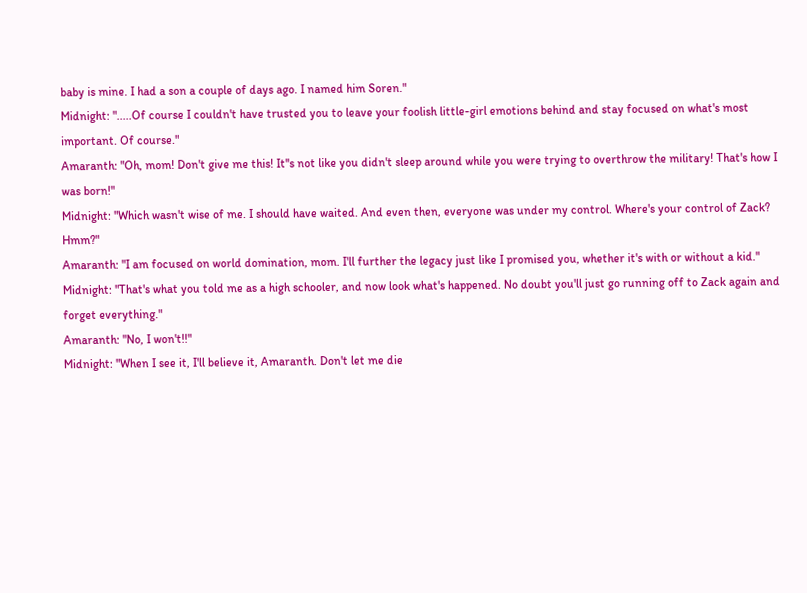baby is mine. I had a son a couple of days ago. I named him Soren."
Midnight: ".....Of course I couldn't have trusted you to leave your foolish little-girl emotions behind and stay focused on what's most important. Of course."
Amaranth: "Oh, mom! Don't give me this! It''s not like you didn't sleep around while you were trying to overthrow the military! That's how I was born!"
Midnight: "Which wasn't wise of me. I should have waited. And even then, everyone was under my control. Where's your control of Zack? Hmm?"
Amaranth: "I am focused on world domination, mom. I'll further the legacy just like I promised you, whether it's with or without a kid."
Midnight: "That's what you told me as a high schooler, and now look what's happened. No doubt you'll just go running off to Zack again and forget everything."
Amaranth: "No, I won't!!"
Midnight: "When I see it, I'll believe it, Amaranth. Don't let me die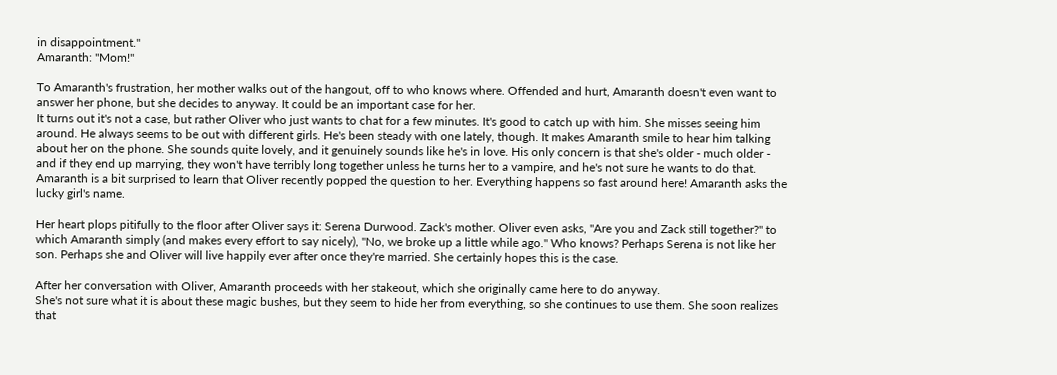in disappointment."
Amaranth: "Mom!"

To Amaranth's frustration, her mother walks out of the hangout, off to who knows where. Offended and hurt, Amaranth doesn't even want to answer her phone, but she decides to anyway. It could be an important case for her.
It turns out it's not a case, but rather Oliver who just wants to chat for a few minutes. It's good to catch up with him. She misses seeing him around. He always seems to be out with different girls. He's been steady with one lately, though. It makes Amaranth smile to hear him talking about her on the phone. She sounds quite lovely, and it genuinely sounds like he's in love. His only concern is that she's older - much older - and if they end up marrying, they won't have terribly long together unless he turns her to a vampire, and he's not sure he wants to do that. Amaranth is a bit surprised to learn that Oliver recently popped the question to her. Everything happens so fast around here! Amaranth asks the lucky girl's name.

Her heart plops pitifully to the floor after Oliver says it: Serena Durwood. Zack's mother. Oliver even asks, "Are you and Zack still together?" to which Amaranth simply (and makes every effort to say nicely), "No, we broke up a little while ago." Who knows? Perhaps Serena is not like her son. Perhaps she and Oliver will live happily ever after once they're married. She certainly hopes this is the case.

After her conversation with Oliver, Amaranth proceeds with her stakeout, which she originally came here to do anyway.
She's not sure what it is about these magic bushes, but they seem to hide her from everything, so she continues to use them. She soon realizes that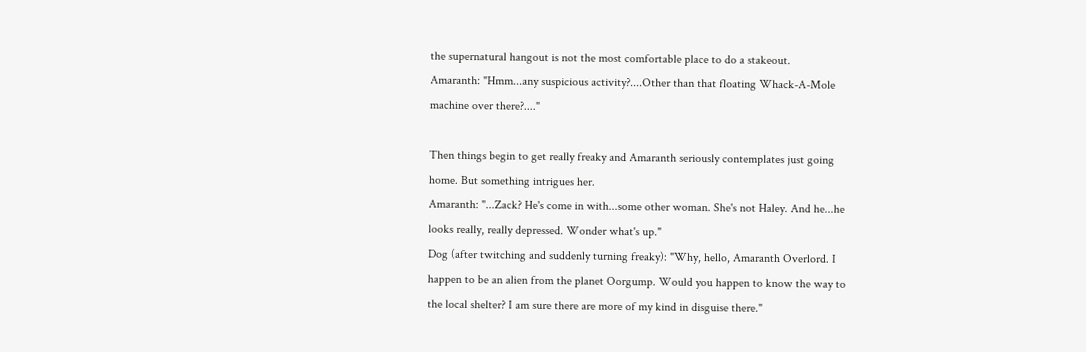the supernatural hangout is not the most comfortable place to do a stakeout.
Amaranth: "Hmm...any suspicious activity?....Other than that floating Whack-A-Mole machine over there?...."

Then things begin to get really freaky and Amaranth seriously contemplates just going home. But something intrigues her.
Amaranth: "...Zack? He's come in with...some other woman. She's not Haley. And he...he looks really, really depressed. Wonder what's up."
Dog (after twitching and suddenly turning freaky): "Why, hello, Amaranth Overlord. I happen to be an alien from the planet Oorgump. Would you happen to know the way to the local shelter? I am sure there are more of my kind in disguise there."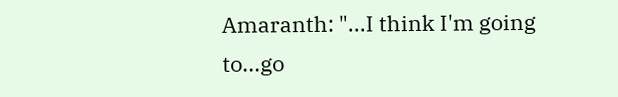Amaranth: "...I think I'm going to...go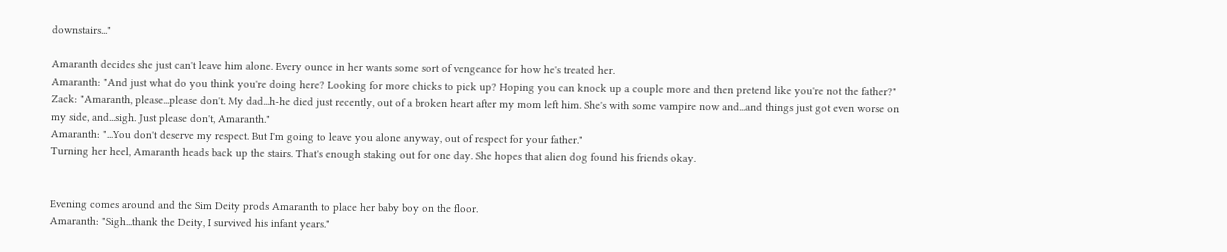downstairs..."

Amaranth decides she just can't leave him alone. Every ounce in her wants some sort of vengeance for how he's treated her.
Amaranth: "And just what do you think you're doing here? Looking for more chicks to pick up? Hoping you can knock up a couple more and then pretend like you're not the father?"
Zack: "Amaranth, please...please don't. My dad...h-he died just recently, out of a broken heart after my mom left him. She's with some vampire now and...and things just got even worse on my side, and...sigh. Just please don't, Amaranth."
Amaranth: "...You don't deserve my respect. But I'm going to leave you alone anyway, out of respect for your father."
Turning her heel, Amaranth heads back up the stairs. That's enough staking out for one day. She hopes that alien dog found his friends okay.


Evening comes around and the Sim Deity prods Amaranth to place her baby boy on the floor.
Amaranth: "Sigh...thank the Deity, I survived his infant years."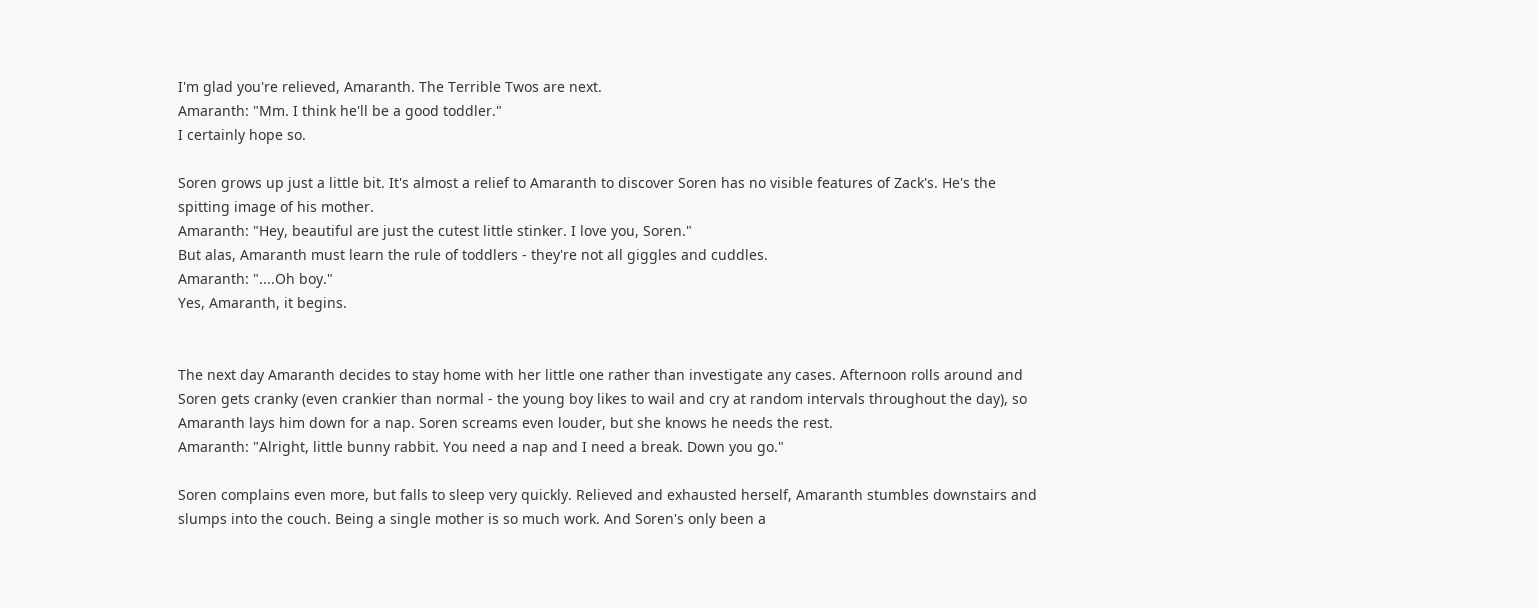I'm glad you're relieved, Amaranth. The Terrible Twos are next.
Amaranth: "Mm. I think he'll be a good toddler."
I certainly hope so.

Soren grows up just a little bit. It's almost a relief to Amaranth to discover Soren has no visible features of Zack's. He's the spitting image of his mother.
Amaranth: "Hey, beautiful are just the cutest little stinker. I love you, Soren."
But alas, Amaranth must learn the rule of toddlers - they're not all giggles and cuddles.
Amaranth: "....Oh boy."
Yes, Amaranth, it begins.


The next day Amaranth decides to stay home with her little one rather than investigate any cases. Afternoon rolls around and Soren gets cranky (even crankier than normal - the young boy likes to wail and cry at random intervals throughout the day), so Amaranth lays him down for a nap. Soren screams even louder, but she knows he needs the rest.
Amaranth: "Alright, little bunny rabbit. You need a nap and I need a break. Down you go."

Soren complains even more, but falls to sleep very quickly. Relieved and exhausted herself, Amaranth stumbles downstairs and slumps into the couch. Being a single mother is so much work. And Soren's only been a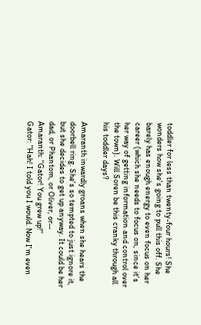toddler for less than twenty-four hours! She wonders how she's going to pull this off. She barely has enough energy to even focus on her career (which she needs to focus on, since it's her way of getting information and control over the town). Will Soren be this cranky through all his toddler days?

Amaranth inwardly groans when she hears the doorbell ring. She's so tempted to just ignore it, but she decides to get up anyway. It could be her dad, or Phantom, or Oliver, or--
Amaranth: "Gator! You grew up!"
Gator: "Hah! I told you I would. Now I'm even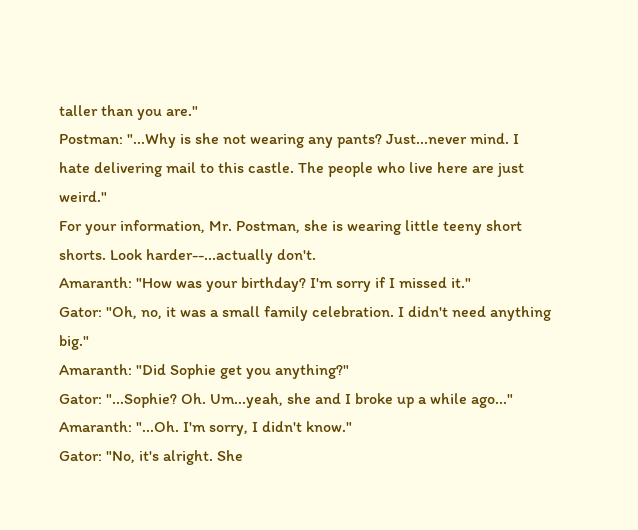taller than you are."
Postman: "...Why is she not wearing any pants? Just...never mind. I hate delivering mail to this castle. The people who live here are just weird."
For your information, Mr. Postman, she is wearing little teeny short shorts. Look harder--...actually don't.
Amaranth: "How was your birthday? I'm sorry if I missed it."
Gator: "Oh, no, it was a small family celebration. I didn't need anything big."
Amaranth: "Did Sophie get you anything?"
Gator: "...Sophie? Oh. Um...yeah, she and I broke up a while ago..."
Amaranth: "...Oh. I'm sorry, I didn't know."
Gator: "No, it's alright. She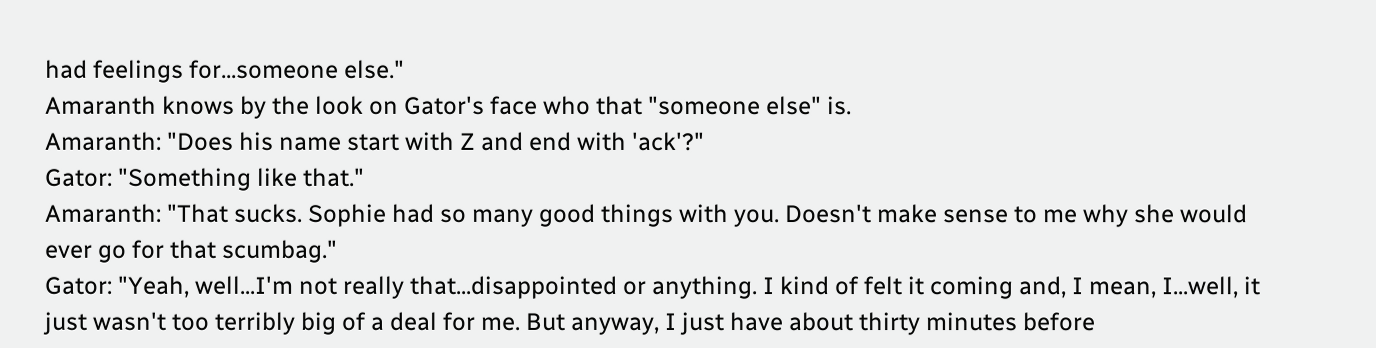had feelings for...someone else."
Amaranth knows by the look on Gator's face who that "someone else" is.
Amaranth: "Does his name start with Z and end with 'ack'?"
Gator: "Something like that."
Amaranth: "That sucks. Sophie had so many good things with you. Doesn't make sense to me why she would ever go for that scumbag."
Gator: "Yeah, well...I'm not really that...disappointed or anything. I kind of felt it coming and, I mean, I...well, it just wasn't too terribly big of a deal for me. But anyway, I just have about thirty minutes before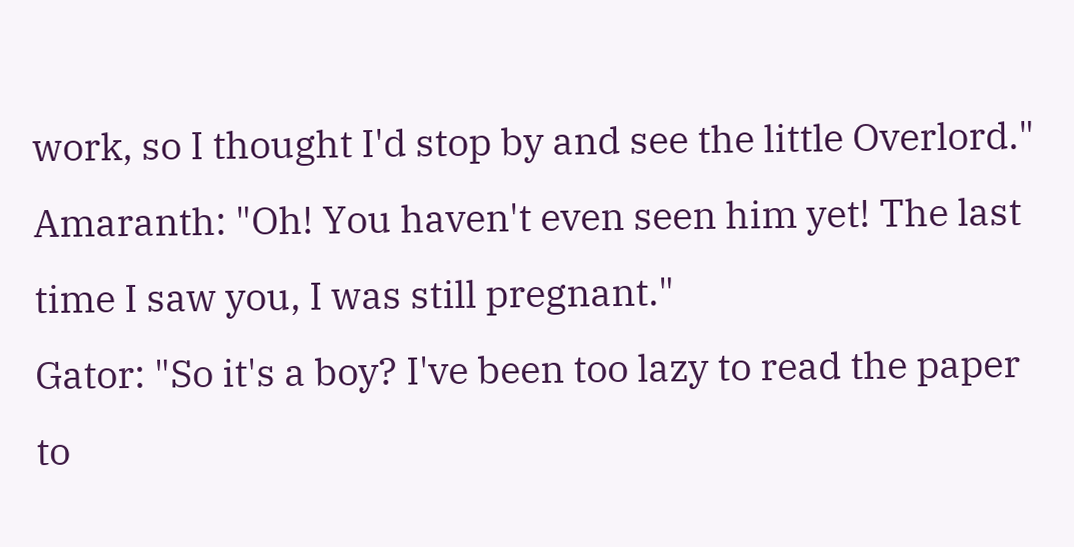work, so I thought I'd stop by and see the little Overlord."
Amaranth: "Oh! You haven't even seen him yet! The last time I saw you, I was still pregnant."
Gator: "So it's a boy? I've been too lazy to read the paper to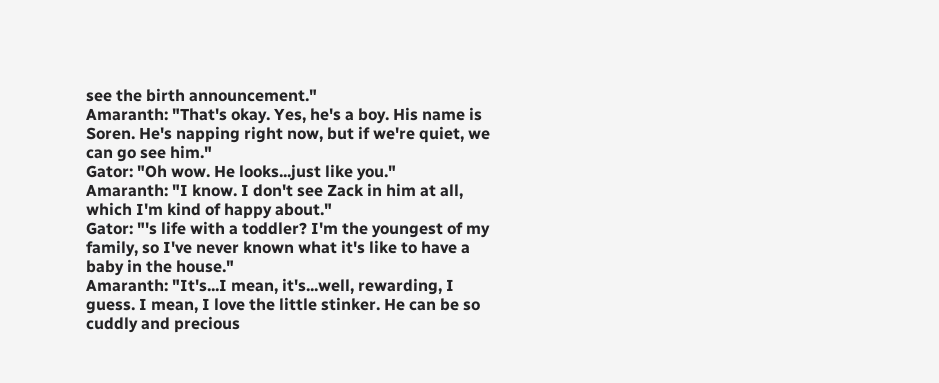see the birth announcement."
Amaranth: "That's okay. Yes, he's a boy. His name is Soren. He's napping right now, but if we're quiet, we can go see him."
Gator: "Oh wow. He looks...just like you."
Amaranth: "I know. I don't see Zack in him at all, which I'm kind of happy about."
Gator: "'s life with a toddler? I'm the youngest of my family, so I've never known what it's like to have a baby in the house."
Amaranth: "It's...I mean, it's...well, rewarding, I guess. I mean, I love the little stinker. He can be so cuddly and precious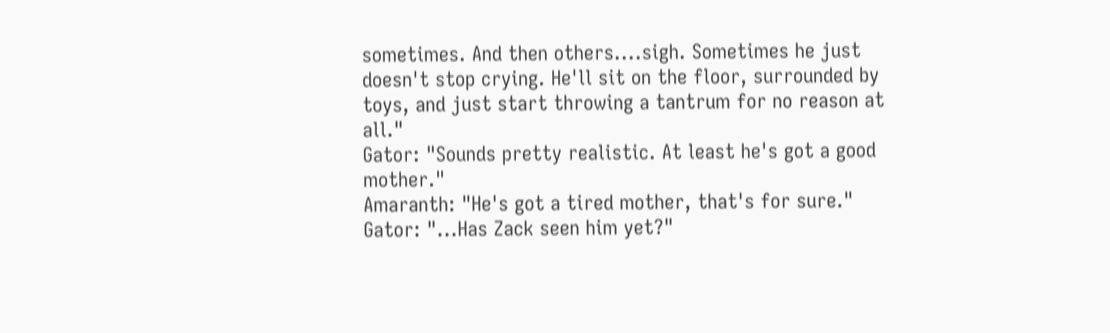sometimes. And then others....sigh. Sometimes he just doesn't stop crying. He'll sit on the floor, surrounded by toys, and just start throwing a tantrum for no reason at all."
Gator: "Sounds pretty realistic. At least he's got a good mother."
Amaranth: "He's got a tired mother, that's for sure."
Gator: "...Has Zack seen him yet?"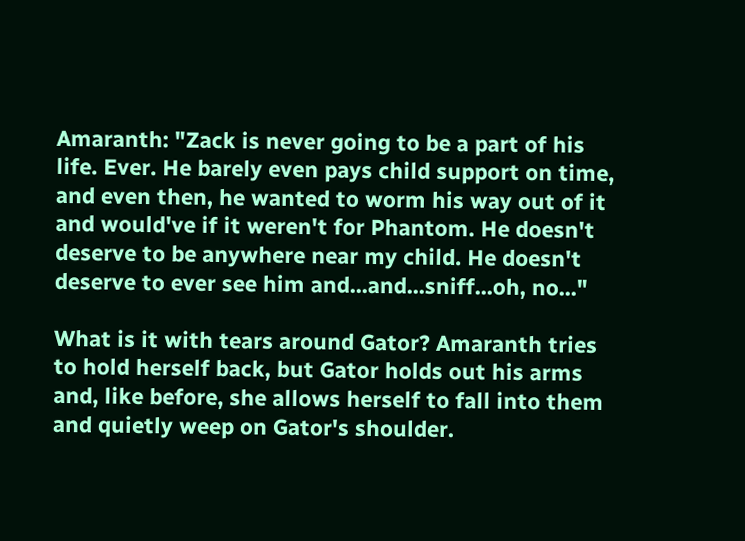Amaranth: "Zack is never going to be a part of his life. Ever. He barely even pays child support on time, and even then, he wanted to worm his way out of it and would've if it weren't for Phantom. He doesn't deserve to be anywhere near my child. He doesn't deserve to ever see him and...and...sniff...oh, no..."

What is it with tears around Gator? Amaranth tries to hold herself back, but Gator holds out his arms and, like before, she allows herself to fall into them and quietly weep on Gator's shoulder.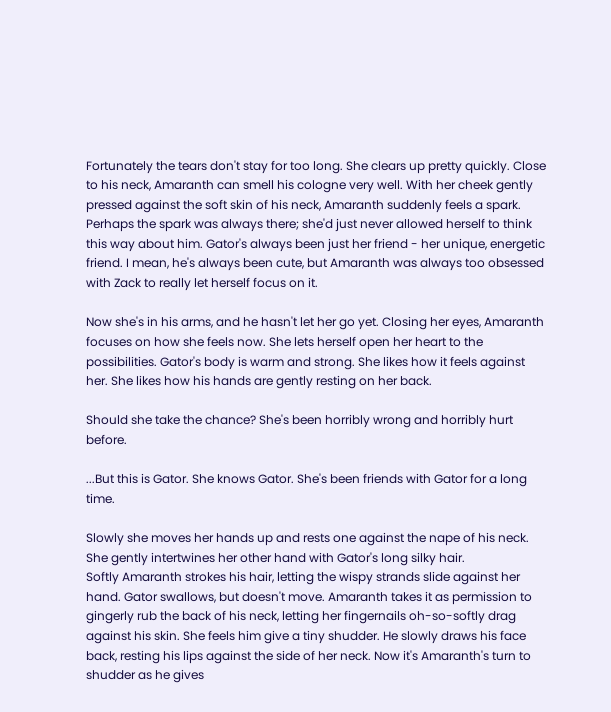Fortunately the tears don't stay for too long. She clears up pretty quickly. Close to his neck, Amaranth can smell his cologne very well. With her cheek gently pressed against the soft skin of his neck, Amaranth suddenly feels a spark. Perhaps the spark was always there; she'd just never allowed herself to think this way about him. Gator's always been just her friend - her unique, energetic friend. I mean, he's always been cute, but Amaranth was always too obsessed with Zack to really let herself focus on it.

Now she's in his arms, and he hasn't let her go yet. Closing her eyes, Amaranth focuses on how she feels now. She lets herself open her heart to the possibilities. Gator's body is warm and strong. She likes how it feels against her. She likes how his hands are gently resting on her back.

Should she take the chance? She's been horribly wrong and horribly hurt before.

...But this is Gator. She knows Gator. She's been friends with Gator for a long time.

Slowly she moves her hands up and rests one against the nape of his neck. She gently intertwines her other hand with Gator's long silky hair.
Softly Amaranth strokes his hair, letting the wispy strands slide against her hand. Gator swallows, but doesn't move. Amaranth takes it as permission to gingerly rub the back of his neck, letting her fingernails oh-so-softly drag against his skin. She feels him give a tiny shudder. He slowly draws his face back, resting his lips against the side of her neck. Now it's Amaranth's turn to shudder as he gives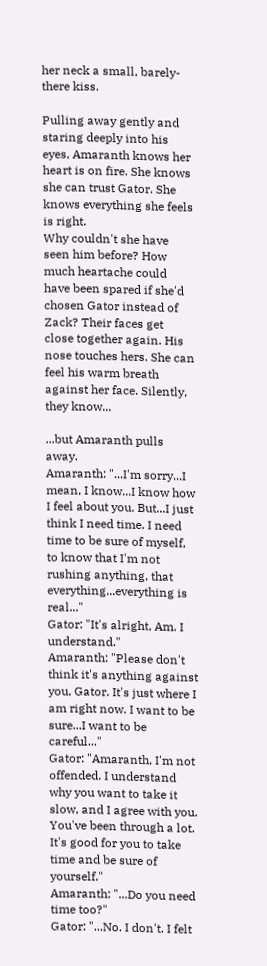her neck a small, barely-there kiss.

Pulling away gently and staring deeply into his eyes, Amaranth knows her heart is on fire. She knows she can trust Gator. She knows everything she feels is right.
Why couldn't she have seen him before? How much heartache could have been spared if she'd chosen Gator instead of Zack? Their faces get close together again. His nose touches hers. She can feel his warm breath against her face. Silently, they know...

...but Amaranth pulls away.
Amaranth: "...I'm sorry...I mean, I know...I know how I feel about you. But...I just think I need time. I need time to be sure of myself, to know that I'm not rushing anything, that everything...everything is real..."
Gator: "It's alright, Am. I understand."
Amaranth: "Please don't think it's anything against you, Gator. It's just where I am right now. I want to be sure...I want to be careful..."
Gator: "Amaranth, I'm not offended. I understand why you want to take it slow, and I agree with you. You've been through a lot. It's good for you to take time and be sure of yourself."
Amaranth: "...Do you need time too?"
Gator: "...No. I don't. I felt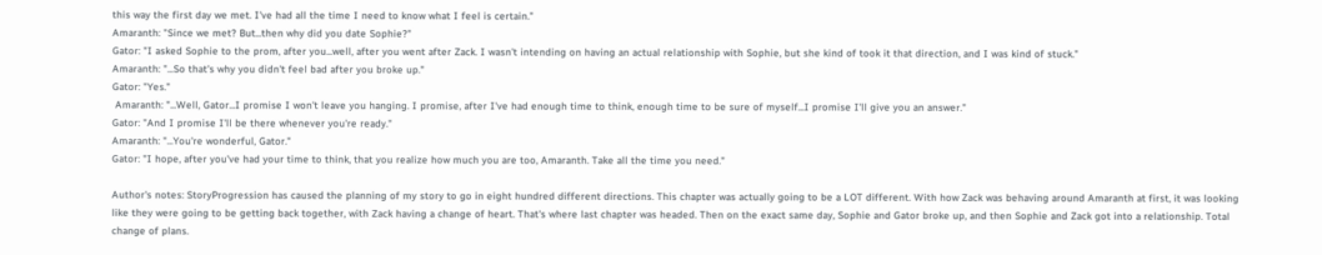this way the first day we met. I've had all the time I need to know what I feel is certain."
Amaranth: "Since we met? But...then why did you date Sophie?"
Gator: "I asked Sophie to the prom, after you...well, after you went after Zack. I wasn't intending on having an actual relationship with Sophie, but she kind of took it that direction, and I was kind of stuck."
Amaranth: "...So that's why you didn't feel bad after you broke up."
Gator: "Yes."
 Amaranth: "...Well, Gator...I promise I won't leave you hanging. I promise, after I've had enough time to think, enough time to be sure of myself...I promise I'll give you an answer."
Gator: "And I promise I'll be there whenever you're ready."
Amaranth: "...You're wonderful, Gator."
Gator: "I hope, after you've had your time to think, that you realize how much you are too, Amaranth. Take all the time you need."

Author's notes: StoryProgression has caused the planning of my story to go in eight hundred different directions. This chapter was actually going to be a LOT different. With how Zack was behaving around Amaranth at first, it was looking like they were going to be getting back together, with Zack having a change of heart. That's where last chapter was headed. Then on the exact same day, Sophie and Gator broke up, and then Sophie and Zack got into a relationship. Total change of plans.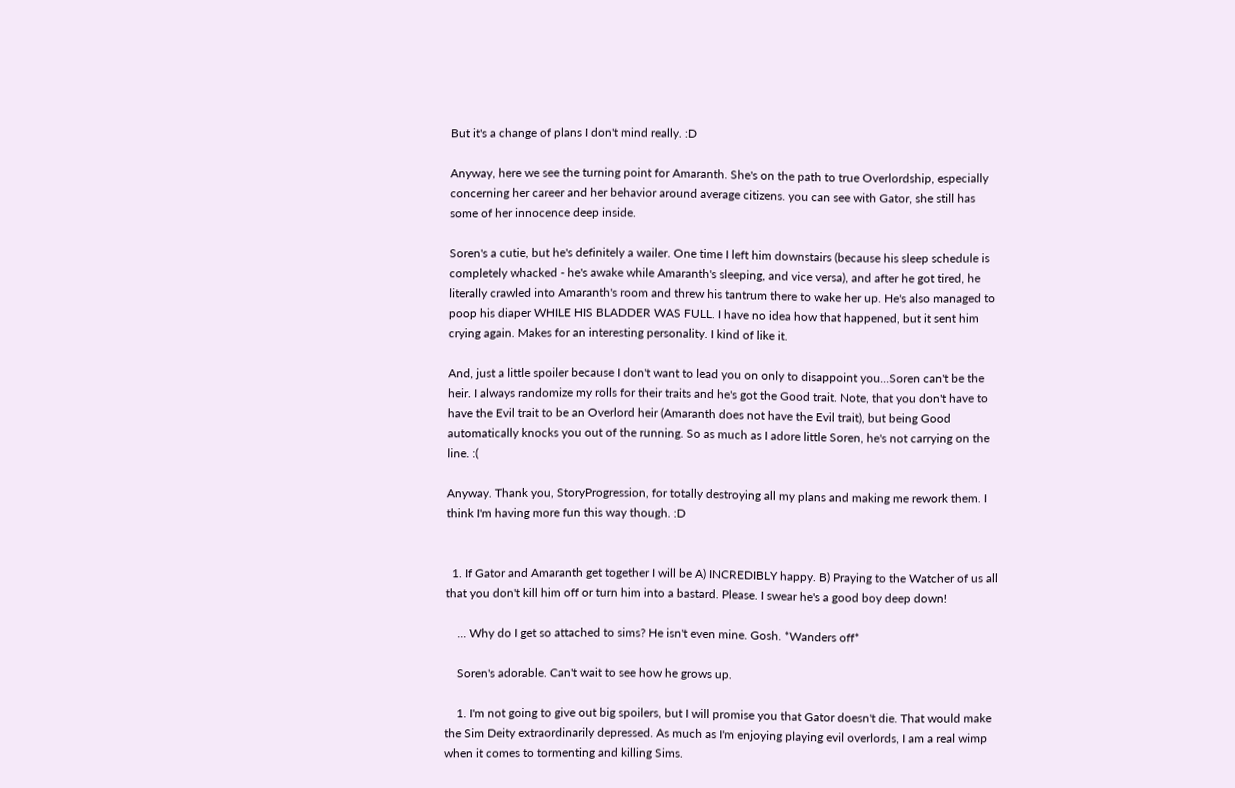But it's a change of plans I don't mind really. :D

Anyway, here we see the turning point for Amaranth. She's on the path to true Overlordship, especially concerning her career and her behavior around average citizens. you can see with Gator, she still has some of her innocence deep inside.

Soren's a cutie, but he's definitely a wailer. One time I left him downstairs (because his sleep schedule is completely whacked - he's awake while Amaranth's sleeping, and vice versa), and after he got tired, he literally crawled into Amaranth's room and threw his tantrum there to wake her up. He's also managed to poop his diaper WHILE HIS BLADDER WAS FULL. I have no idea how that happened, but it sent him crying again. Makes for an interesting personality. I kind of like it.

And, just a little spoiler because I don't want to lead you on only to disappoint you...Soren can't be the heir. I always randomize my rolls for their traits and he's got the Good trait. Note, that you don't have to have the Evil trait to be an Overlord heir (Amaranth does not have the Evil trait), but being Good automatically knocks you out of the running. So as much as I adore little Soren, he's not carrying on the line. :(

Anyway. Thank you, StoryProgression, for totally destroying all my plans and making me rework them. I think I'm having more fun this way though. :D


  1. If Gator and Amaranth get together I will be A) INCREDIBLY happy. B) Praying to the Watcher of us all that you don't kill him off or turn him into a bastard. Please. I swear he's a good boy deep down!

    ... Why do I get so attached to sims? He isn't even mine. Gosh. *Wanders off*

    Soren's adorable. Can't wait to see how he grows up.

    1. I'm not going to give out big spoilers, but I will promise you that Gator doesn't die. That would make the Sim Deity extraordinarily depressed. As much as I'm enjoying playing evil overlords, I am a real wimp when it comes to tormenting and killing Sims.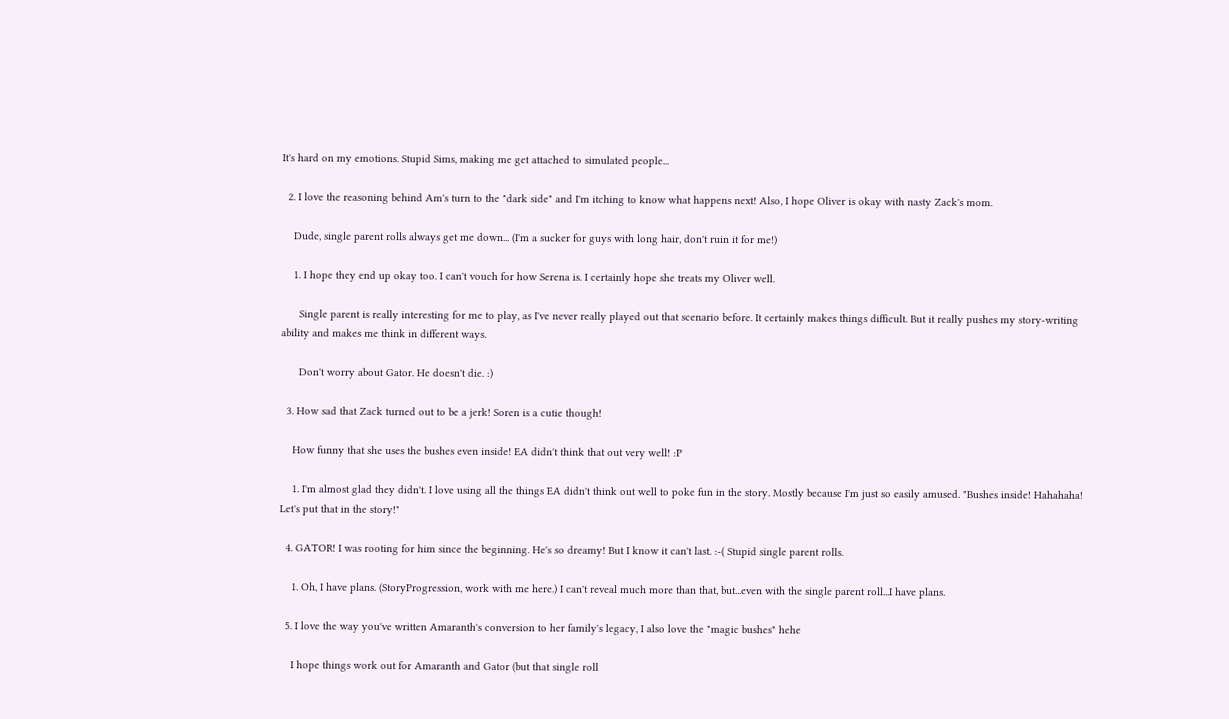It's hard on my emotions. Stupid Sims, making me get attached to simulated people...

  2. I love the reasoning behind Am's turn to the "dark side" and I'm itching to know what happens next! Also, I hope Oliver is okay with nasty Zack's mom.

    Dude, single parent rolls always get me down... (I'm a sucker for guys with long hair, don't ruin it for me!)

    1. I hope they end up okay too. I can't vouch for how Serena is. I certainly hope she treats my Oliver well.

      Single parent is really interesting for me to play, as I've never really played out that scenario before. It certainly makes things difficult. But it really pushes my story-writing ability and makes me think in different ways.

      Don't worry about Gator. He doesn't die. :)

  3. How sad that Zack turned out to be a jerk! Soren is a cutie though!

    How funny that she uses the bushes even inside! EA didn't think that out very well! :P

    1. I'm almost glad they didn't. I love using all the things EA didn't think out well to poke fun in the story. Mostly because I'm just so easily amused. "Bushes inside! Hahahaha! Let's put that in the story!"

  4. GATOR! I was rooting for him since the beginning. He's so dreamy! But I know it can't last. :-( Stupid single parent rolls.

    1. Oh, I have plans. (StoryProgression, work with me here.) I can't reveal much more than that, but...even with the single parent roll...I have plans.

  5. I love the way you've written Amaranth's conversion to her family's legacy, I also love the "magic bushes" hehe

    I hope things work out for Amaranth and Gator (but that single roll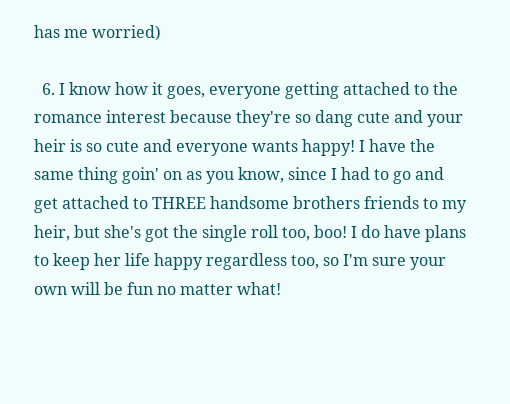has me worried)

  6. I know how it goes, everyone getting attached to the romance interest because they're so dang cute and your heir is so cute and everyone wants happy! I have the same thing goin' on as you know, since I had to go and get attached to THREE handsome brothers friends to my heir, but she's got the single roll too, boo! I do have plans to keep her life happy regardless too, so I'm sure your own will be fun no matter what!